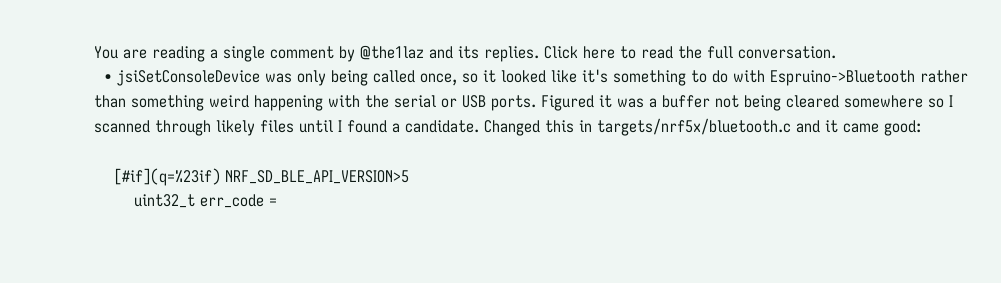You are reading a single comment by @the1laz and its replies. Click here to read the full conversation.
  • jsiSetConsoleDevice was only being called once, so it looked like it's something to do with Espruino->Bluetooth rather than something weird happening with the serial or USB ports. Figured it was a buffer not being cleared somewhere so I scanned through likely files until I found a candidate. Changed this in targets/nrf5x/bluetooth.c and it came good:

    [#if](q=%23if) NRF_SD_BLE_API_VERSION>5
        uint32_t err_code =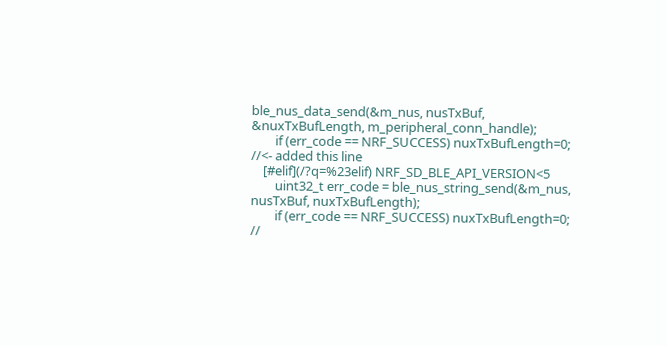ble_nus_data_send(&m_nus, nusTxBuf, &nuxTxBufLength, m_peripheral_conn_handle);
        if (err_code == NRF_SUCCESS) nuxTxBufLength=0; //<- added this line
    [#elif](/?q=%23elif) NRF_SD_BLE_API_VERSION<5
        uint32_t err_code = ble_nus_string_send(&m_nus, nusTxBuf, nuxTxBufLength);
        if (err_code == NRF_SUCCESS) nuxTxBufLength=0; //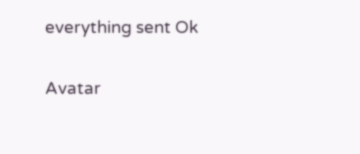everything sent Ok

Avatar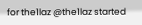for the1laz @the1laz started